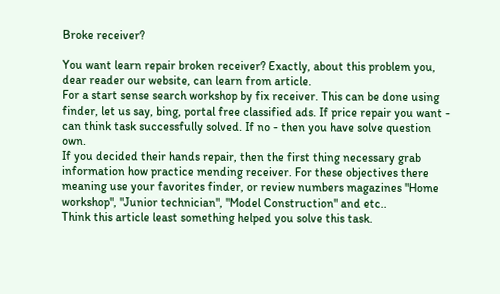Broke receiver?

You want learn repair broken receiver? Exactly, about this problem you, dear reader our website, can learn from article.
For a start sense search workshop by fix receiver. This can be done using finder, let us say, bing, portal free classified ads. If price repair you want - can think task successfully solved. If no - then you have solve question own.
If you decided their hands repair, then the first thing necessary grab information how practice mending receiver. For these objectives there meaning use your favorites finder, or review numbers magazines "Home workshop", "Junior technician", "Model Construction" and etc..
Think this article least something helped you solve this task.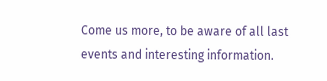Come us more, to be aware of all last events and interesting information.